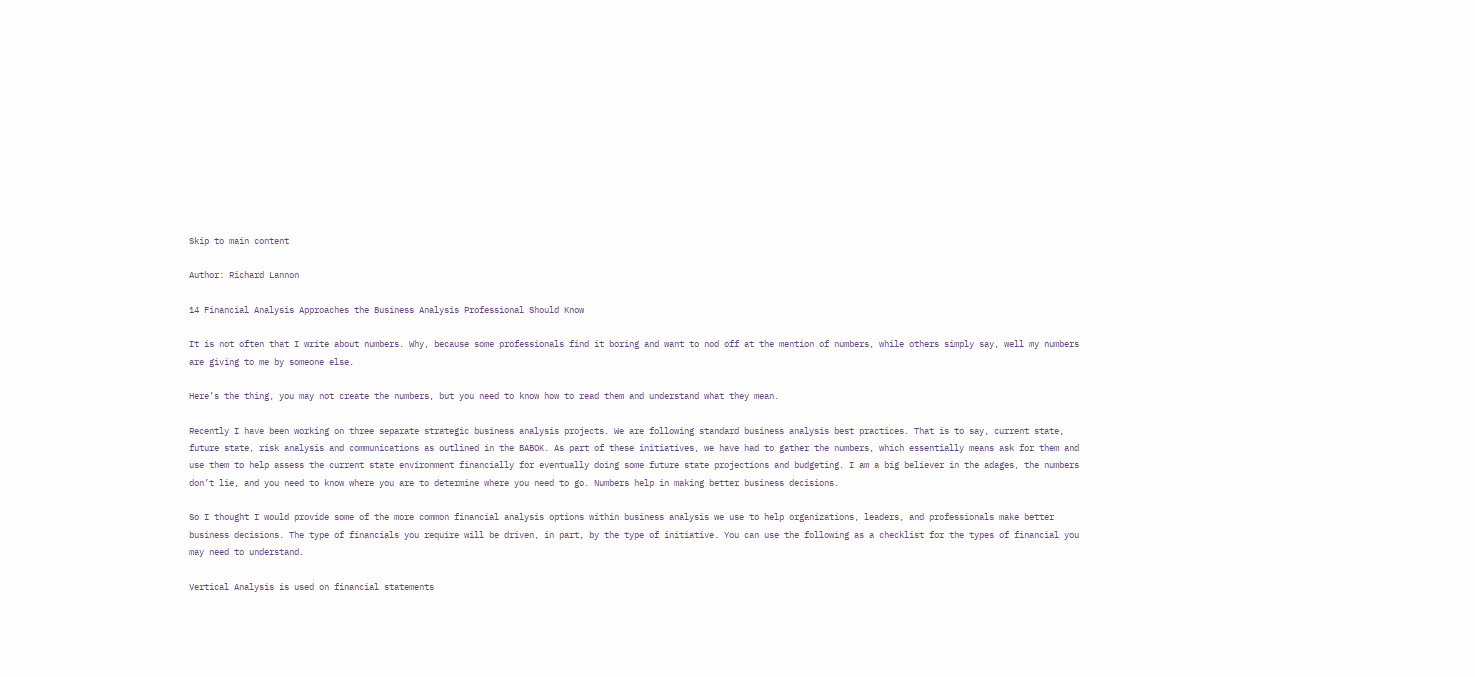Skip to main content

Author: Richard Lannon

14 Financial Analysis Approaches the Business Analysis Professional Should Know

It is not often that I write about numbers. Why, because some professionals find it boring and want to nod off at the mention of numbers, while others simply say, well my numbers are giving to me by someone else.

Here’s the thing, you may not create the numbers, but you need to know how to read them and understand what they mean.

Recently I have been working on three separate strategic business analysis projects. We are following standard business analysis best practices. That is to say, current state, future state, risk analysis and communications as outlined in the BABOK. As part of these initiatives, we have had to gather the numbers, which essentially means ask for them and use them to help assess the current state environment financially for eventually doing some future state projections and budgeting. I am a big believer in the adages, the numbers don’t lie, and you need to know where you are to determine where you need to go. Numbers help in making better business decisions.

So I thought I would provide some of the more common financial analysis options within business analysis we use to help organizations, leaders, and professionals make better business decisions. The type of financials you require will be driven, in part, by the type of initiative. You can use the following as a checklist for the types of financial you may need to understand.

Vertical Analysis is used on financial statements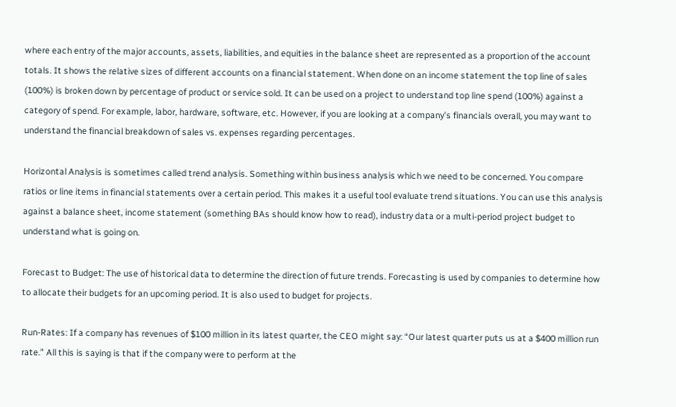where each entry of the major accounts, assets, liabilities, and equities in the balance sheet are represented as a proportion of the account totals. It shows the relative sizes of different accounts on a financial statement. When done on an income statement the top line of sales (100%) is broken down by percentage of product or service sold. It can be used on a project to understand top line spend (100%) against a category of spend. For example, labor, hardware, software, etc. However, if you are looking at a company’s financials overall, you may want to understand the financial breakdown of sales vs. expenses regarding percentages.

Horizontal Analysis is sometimes called trend analysis. Something within business analysis which we need to be concerned. You compare ratios or line items in financial statements over a certain period. This makes it a useful tool evaluate trend situations. You can use this analysis against a balance sheet, income statement (something BAs should know how to read), industry data or a multi-period project budget to understand what is going on.

Forecast to Budget: The use of historical data to determine the direction of future trends. Forecasting is used by companies to determine how to allocate their budgets for an upcoming period. It is also used to budget for projects.

Run-Rates: If a company has revenues of $100 million in its latest quarter, the CEO might say: “Our latest quarter puts us at a $400 million run rate.” All this is saying is that if the company were to perform at the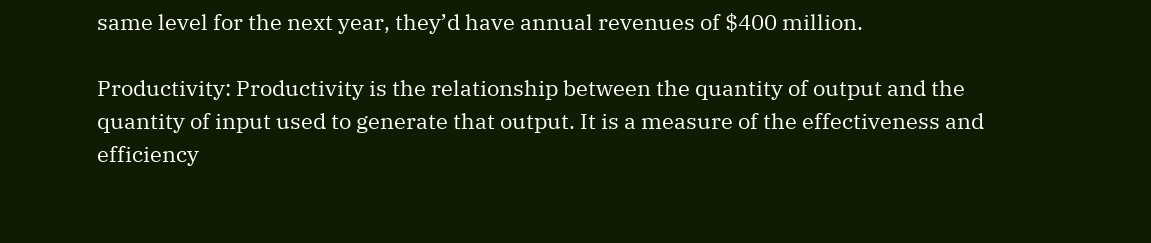same level for the next year, they’d have annual revenues of $400 million.

Productivity: Productivity is the relationship between the quantity of output and the quantity of input used to generate that output. It is a measure of the effectiveness and efficiency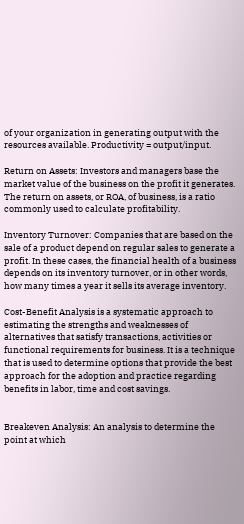of your organization in generating output with the resources available. Productivity = output/input.

Return on Assets: Investors and managers base the market value of the business on the profit it generates. The return on assets, or ROA, of business, is a ratio commonly used to calculate profitability.

Inventory Turnover: Companies that are based on the sale of a product depend on regular sales to generate a profit. In these cases, the financial health of a business depends on its inventory turnover, or in other words, how many times a year it sells its average inventory.

Cost-Benefit Analysis is a systematic approach to estimating the strengths and weaknesses of alternatives that satisfy transactions, activities or functional requirements for business. It is a technique that is used to determine options that provide the best approach for the adoption and practice regarding benefits in labor, time and cost savings.


Breakeven Analysis: An analysis to determine the point at which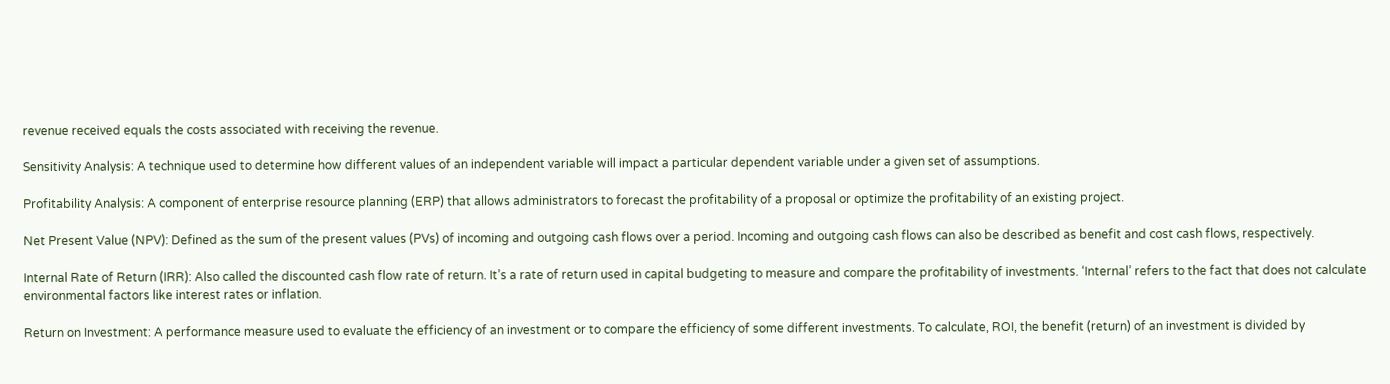revenue received equals the costs associated with receiving the revenue.

Sensitivity Analysis: A technique used to determine how different values of an independent variable will impact a particular dependent variable under a given set of assumptions.

Profitability Analysis: A component of enterprise resource planning (ERP) that allows administrators to forecast the profitability of a proposal or optimize the profitability of an existing project.

Net Present Value (NPV): Defined as the sum of the present values (PVs) of incoming and outgoing cash flows over a period. Incoming and outgoing cash flows can also be described as benefit and cost cash flows, respectively.

Internal Rate of Return (IRR): Also called the discounted cash flow rate of return. It’s a rate of return used in capital budgeting to measure and compare the profitability of investments. ‘Internal’ refers to the fact that does not calculate environmental factors like interest rates or inflation.

Return on Investment: A performance measure used to evaluate the efficiency of an investment or to compare the efficiency of some different investments. To calculate, ROI, the benefit (return) of an investment is divided by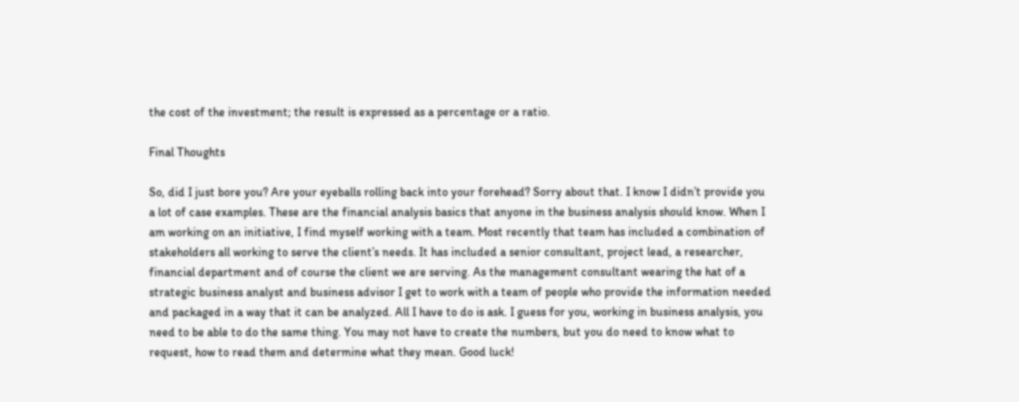the cost of the investment; the result is expressed as a percentage or a ratio.

Final Thoughts

So, did I just bore you? Are your eyeballs rolling back into your forehead? Sorry about that. I know I didn’t provide you a lot of case examples. These are the financial analysis basics that anyone in the business analysis should know. When I am working on an initiative, I find myself working with a team. Most recently that team has included a combination of stakeholders all working to serve the client’s needs. It has included a senior consultant, project lead, a researcher, financial department and of course the client we are serving. As the management consultant wearing the hat of a strategic business analyst and business advisor I get to work with a team of people who provide the information needed and packaged in a way that it can be analyzed. All I have to do is ask. I guess for you, working in business analysis, you need to be able to do the same thing. You may not have to create the numbers, but you do need to know what to request, how to read them and determine what they mean. Good luck!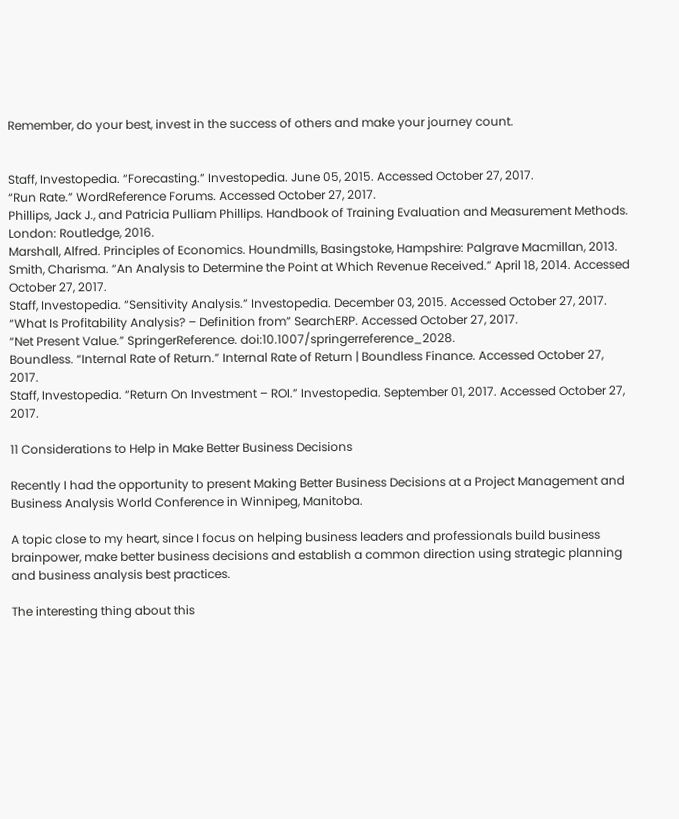Remember, do your best, invest in the success of others and make your journey count.


Staff, Investopedia. “Forecasting.” Investopedia. June 05, 2015. Accessed October 27, 2017.
“Run Rate.” WordReference Forums. Accessed October 27, 2017.
Phillips, Jack J., and Patricia Pulliam Phillips. Handbook of Training Evaluation and Measurement Methods. London: Routledge, 2016.
Marshall, Alfred. Principles of Economics. Houndmills, Basingstoke, Hampshire: Palgrave Macmillan, 2013.
Smith, Charisma. “An Analysis to Determine the Point at Which Revenue Received.” April 18, 2014. Accessed October 27, 2017.
Staff, Investopedia. “Sensitivity Analysis.” Investopedia. December 03, 2015. Accessed October 27, 2017.
“What Is Profitability Analysis? – Definition from” SearchERP. Accessed October 27, 2017.
“Net Present Value.” SpringerReference. doi:10.1007/springerreference_2028.
Boundless. “Internal Rate of Return.” Internal Rate of Return | Boundless Finance. Accessed October 27, 2017.
Staff, Investopedia. “Return On Investment – ROI.” Investopedia. September 01, 2017. Accessed October 27, 2017.

11 Considerations to Help in Make Better Business Decisions

Recently I had the opportunity to present Making Better Business Decisions at a Project Management and Business Analysis World Conference in Winnipeg, Manitoba.

A topic close to my heart, since I focus on helping business leaders and professionals build business brainpower, make better business decisions and establish a common direction using strategic planning and business analysis best practices.

The interesting thing about this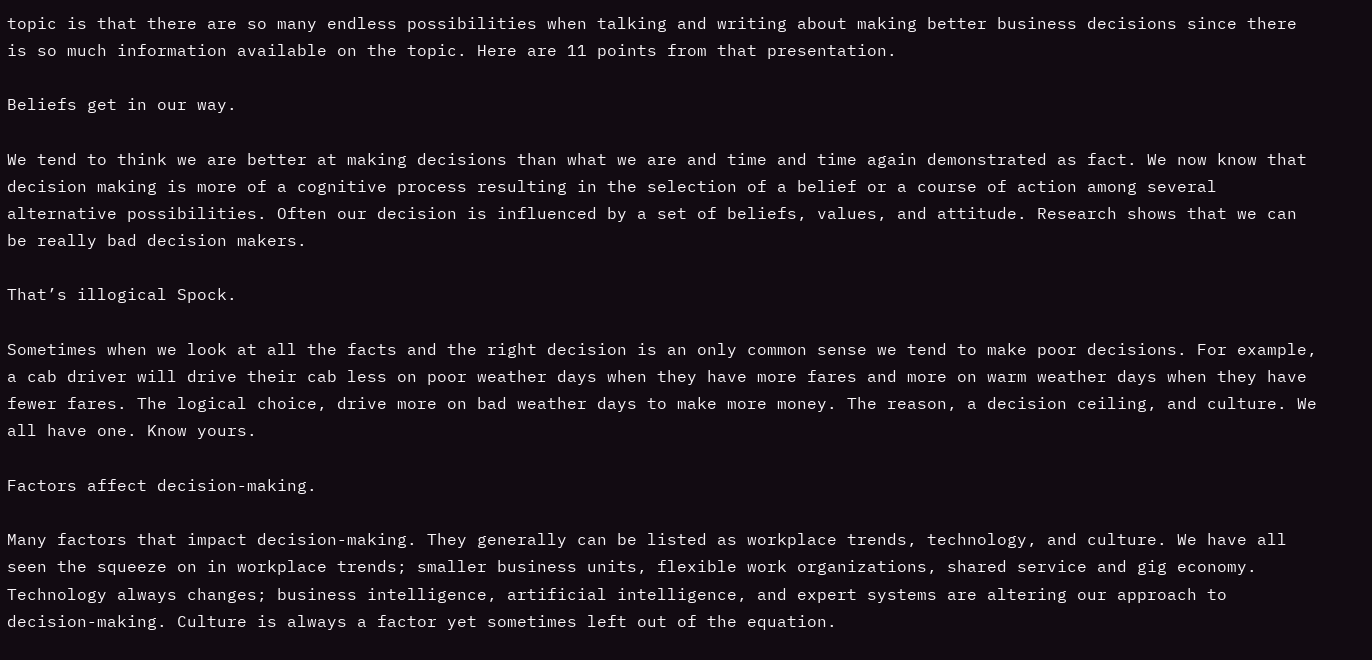topic is that there are so many endless possibilities when talking and writing about making better business decisions since there is so much information available on the topic. Here are 11 points from that presentation.

Beliefs get in our way.

We tend to think we are better at making decisions than what we are and time and time again demonstrated as fact. We now know that decision making is more of a cognitive process resulting in the selection of a belief or a course of action among several alternative possibilities. Often our decision is influenced by a set of beliefs, values, and attitude. Research shows that we can be really bad decision makers.

That’s illogical Spock.

Sometimes when we look at all the facts and the right decision is an only common sense we tend to make poor decisions. For example, a cab driver will drive their cab less on poor weather days when they have more fares and more on warm weather days when they have fewer fares. The logical choice, drive more on bad weather days to make more money. The reason, a decision ceiling, and culture. We all have one. Know yours.

Factors affect decision-making.

Many factors that impact decision-making. They generally can be listed as workplace trends, technology, and culture. We have all seen the squeeze on in workplace trends; smaller business units, flexible work organizations, shared service and gig economy. Technology always changes; business intelligence, artificial intelligence, and expert systems are altering our approach to decision-making. Culture is always a factor yet sometimes left out of the equation.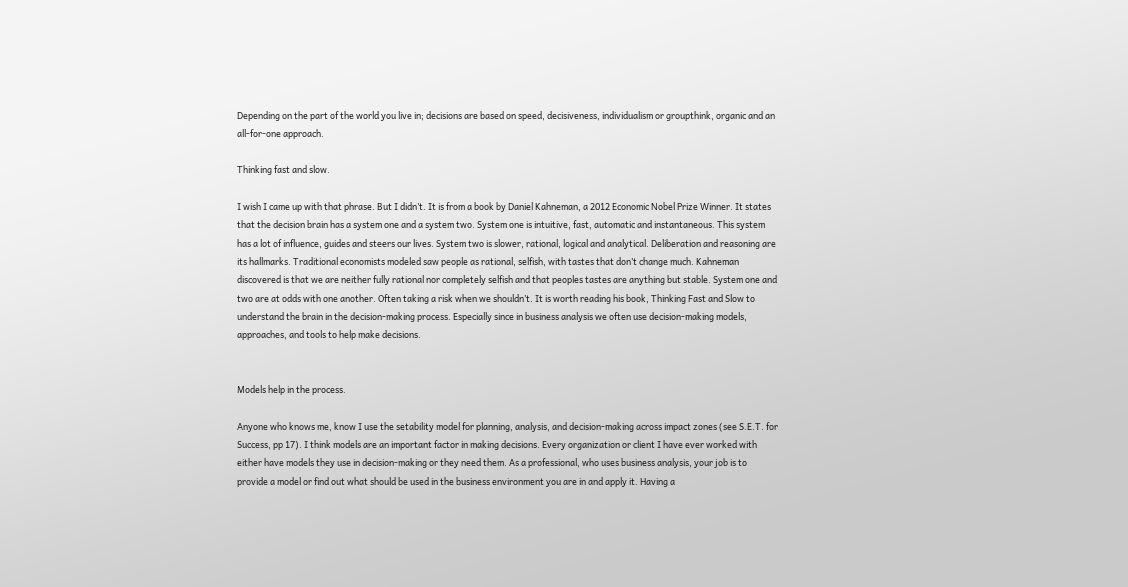Depending on the part of the world you live in; decisions are based on speed, decisiveness, individualism or groupthink, organic and an all-for-one approach.

Thinking fast and slow.

I wish I came up with that phrase. But I didn’t. It is from a book by Daniel Kahneman, a 2012 Economic Nobel Prize Winner. It states that the decision brain has a system one and a system two. System one is intuitive, fast, automatic and instantaneous. This system has a lot of influence, guides and steers our lives. System two is slower, rational, logical and analytical. Deliberation and reasoning are its hallmarks. Traditional economists modeled saw people as rational, selfish, with tastes that don’t change much. Kahneman discovered is that we are neither fully rational nor completely selfish and that peoples tastes are anything but stable. System one and two are at odds with one another. Often taking a risk when we shouldn’t. It is worth reading his book, Thinking Fast and Slow to understand the brain in the decision-making process. Especially since in business analysis we often use decision-making models, approaches, and tools to help make decisions.


Models help in the process.

Anyone who knows me, know I use the setability model for planning, analysis, and decision-making across impact zones (see S.E.T. for Success, pp 17). I think models are an important factor in making decisions. Every organization or client I have ever worked with either have models they use in decision-making or they need them. As a professional, who uses business analysis, your job is to provide a model or find out what should be used in the business environment you are in and apply it. Having a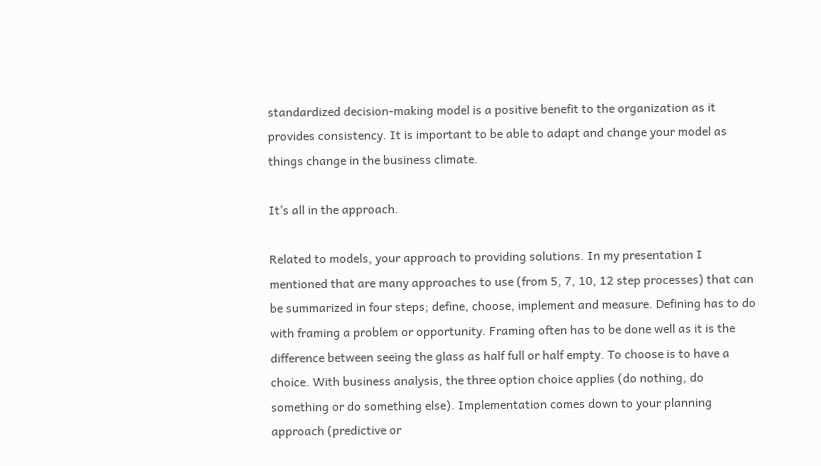standardized decision-making model is a positive benefit to the organization as it provides consistency. It is important to be able to adapt and change your model as things change in the business climate.

It’s all in the approach.

Related to models, your approach to providing solutions. In my presentation I mentioned that are many approaches to use (from 5, 7, 10, 12 step processes) that can be summarized in four steps; define, choose, implement and measure. Defining has to do with framing a problem or opportunity. Framing often has to be done well as it is the difference between seeing the glass as half full or half empty. To choose is to have a choice. With business analysis, the three option choice applies (do nothing, do something or do something else). Implementation comes down to your planning approach (predictive or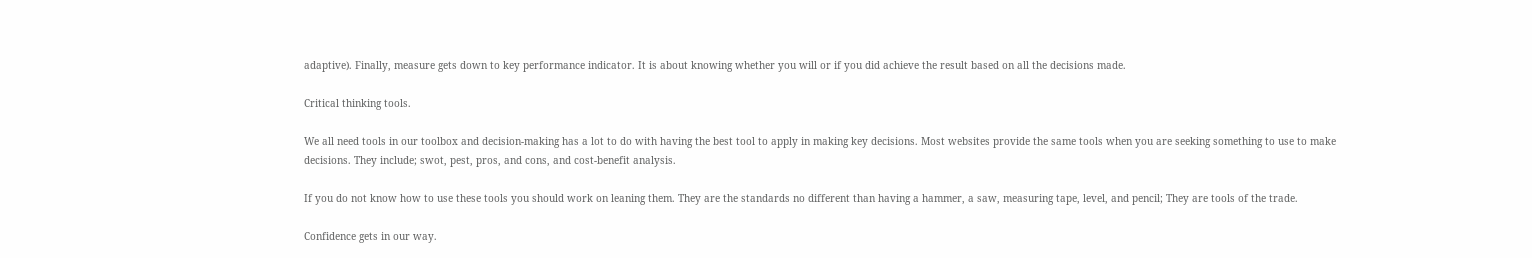adaptive). Finally, measure gets down to key performance indicator. It is about knowing whether you will or if you did achieve the result based on all the decisions made.

Critical thinking tools.

We all need tools in our toolbox and decision-making has a lot to do with having the best tool to apply in making key decisions. Most websites provide the same tools when you are seeking something to use to make decisions. They include; swot, pest, pros, and cons, and cost-benefit analysis.

If you do not know how to use these tools you should work on leaning them. They are the standards no different than having a hammer, a saw, measuring tape, level, and pencil; They are tools of the trade.

Confidence gets in our way.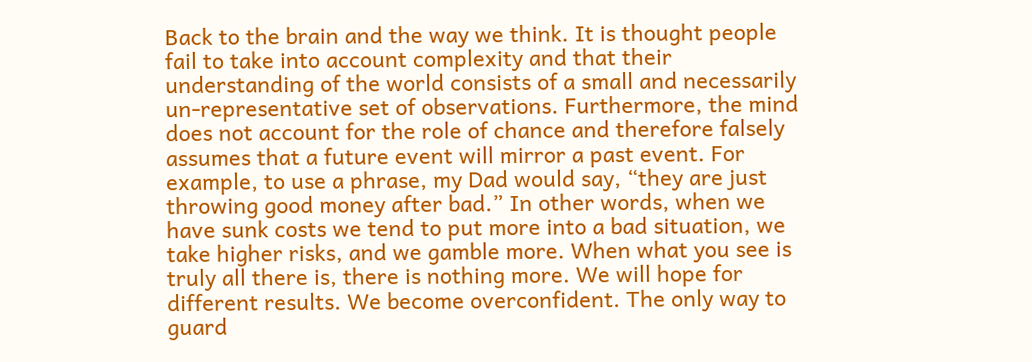Back to the brain and the way we think. It is thought people fail to take into account complexity and that their understanding of the world consists of a small and necessarily un-representative set of observations. Furthermore, the mind does not account for the role of chance and therefore falsely assumes that a future event will mirror a past event. For example, to use a phrase, my Dad would say, “they are just throwing good money after bad.” In other words, when we have sunk costs we tend to put more into a bad situation, we take higher risks, and we gamble more. When what you see is truly all there is, there is nothing more. We will hope for different results. We become overconfident. The only way to guard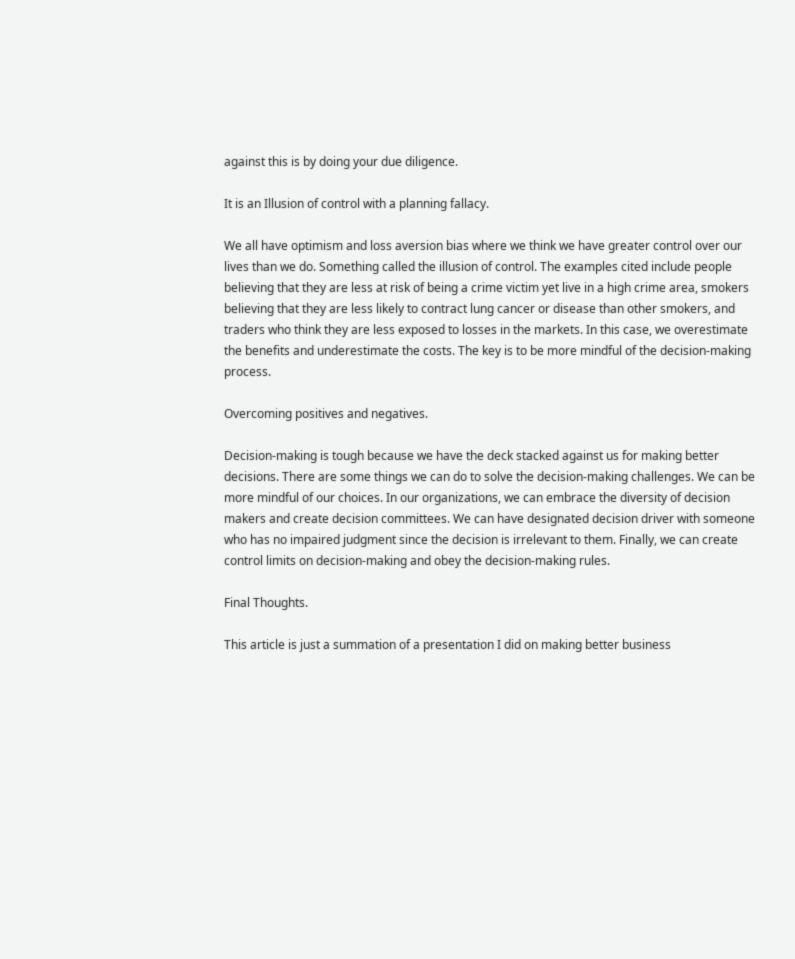against this is by doing your due diligence.

It is an Illusion of control with a planning fallacy.

We all have optimism and loss aversion bias where we think we have greater control over our lives than we do. Something called the illusion of control. The examples cited include people believing that they are less at risk of being a crime victim yet live in a high crime area, smokers believing that they are less likely to contract lung cancer or disease than other smokers, and traders who think they are less exposed to losses in the markets. In this case, we overestimate the benefits and underestimate the costs. The key is to be more mindful of the decision-making process.

Overcoming positives and negatives.

Decision-making is tough because we have the deck stacked against us for making better decisions. There are some things we can do to solve the decision-making challenges. We can be more mindful of our choices. In our organizations, we can embrace the diversity of decision makers and create decision committees. We can have designated decision driver with someone who has no impaired judgment since the decision is irrelevant to them. Finally, we can create control limits on decision-making and obey the decision-making rules.

Final Thoughts.

This article is just a summation of a presentation I did on making better business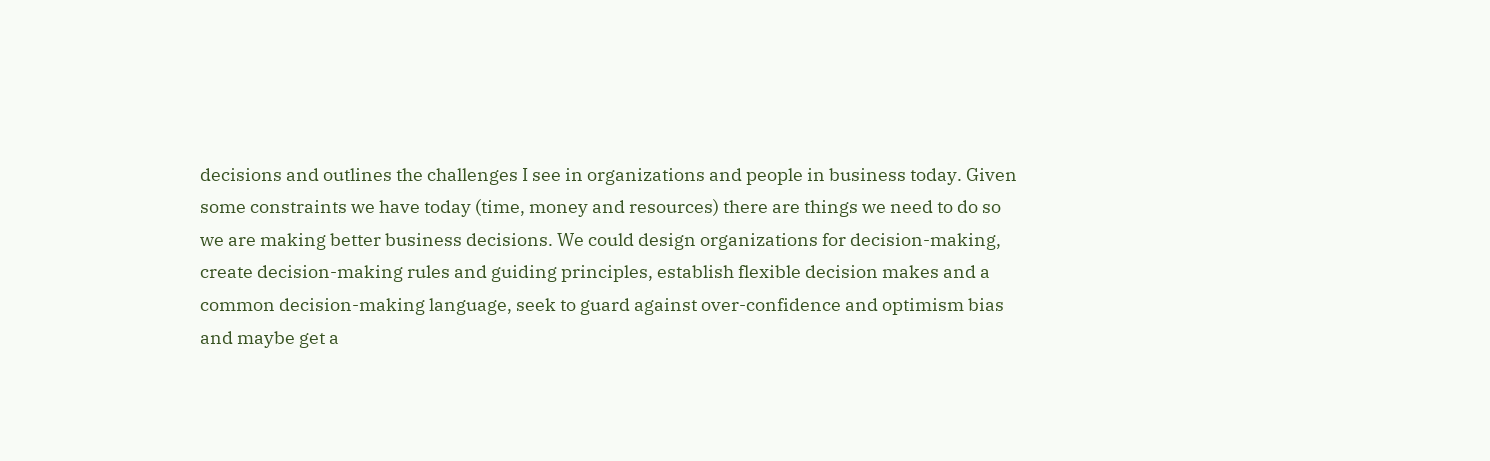decisions and outlines the challenges I see in organizations and people in business today. Given some constraints we have today (time, money and resources) there are things we need to do so we are making better business decisions. We could design organizations for decision-making, create decision-making rules and guiding principles, establish flexible decision makes and a common decision-making language, seek to guard against over-confidence and optimism bias and maybe get a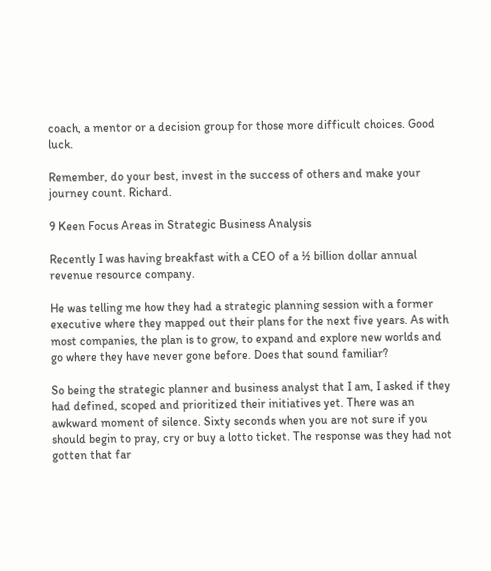coach, a mentor or a decision group for those more difficult choices. Good luck.

Remember, do your best, invest in the success of others and make your journey count. Richard.

9 Keen Focus Areas in Strategic Business Analysis

Recently I was having breakfast with a CEO of a ½ billion dollar annual revenue resource company.

He was telling me how they had a strategic planning session with a former executive where they mapped out their plans for the next five years. As with most companies, the plan is to grow, to expand and explore new worlds and go where they have never gone before. Does that sound familiar?

So being the strategic planner and business analyst that I am, I asked if they had defined, scoped and prioritized their initiatives yet. There was an awkward moment of silence. Sixty seconds when you are not sure if you should begin to pray, cry or buy a lotto ticket. The response was they had not gotten that far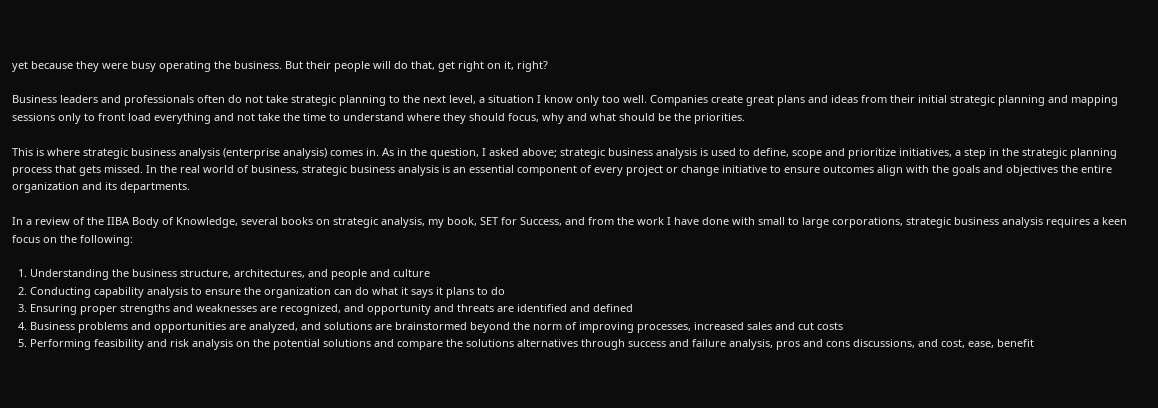yet because they were busy operating the business. But their people will do that, get right on it, right?

Business leaders and professionals often do not take strategic planning to the next level, a situation I know only too well. Companies create great plans and ideas from their initial strategic planning and mapping sessions only to front load everything and not take the time to understand where they should focus, why and what should be the priorities.

This is where strategic business analysis (enterprise analysis) comes in. As in the question, I asked above; strategic business analysis is used to define, scope and prioritize initiatives, a step in the strategic planning process that gets missed. In the real world of business, strategic business analysis is an essential component of every project or change initiative to ensure outcomes align with the goals and objectives the entire organization and its departments.

In a review of the IIBA Body of Knowledge, several books on strategic analysis, my book, SET for Success, and from the work I have done with small to large corporations, strategic business analysis requires a keen focus on the following:

  1. Understanding the business structure, architectures, and people and culture
  2. Conducting capability analysis to ensure the organization can do what it says it plans to do
  3. Ensuring proper strengths and weaknesses are recognized, and opportunity and threats are identified and defined
  4. Business problems and opportunities are analyzed, and solutions are brainstormed beyond the norm of improving processes, increased sales and cut costs
  5. Performing feasibility and risk analysis on the potential solutions and compare the solutions alternatives through success and failure analysis, pros and cons discussions, and cost, ease, benefit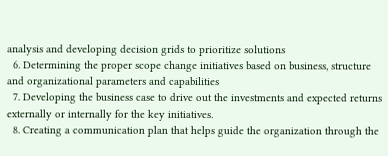analysis and developing decision grids to prioritize solutions
  6. Determining the proper scope change initiatives based on business, structure and organizational parameters and capabilities
  7. Developing the business case to drive out the investments and expected returns externally or internally for the key initiatives.
  8. Creating a communication plan that helps guide the organization through the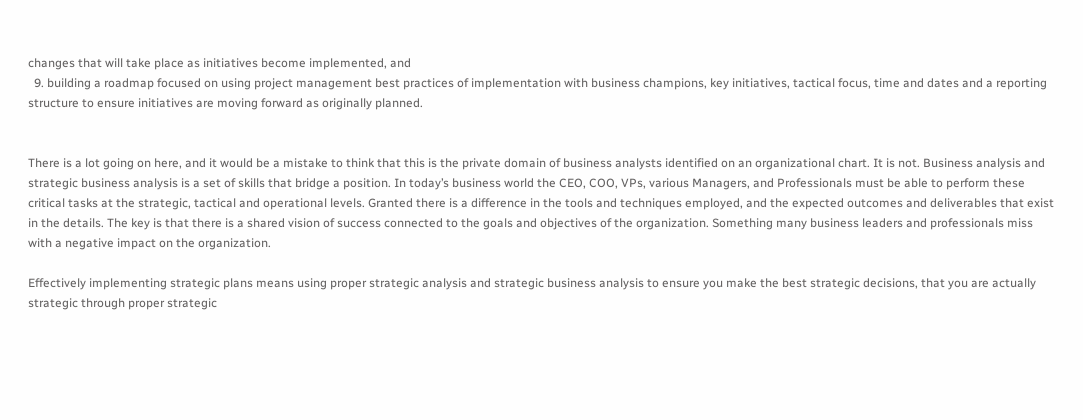changes that will take place as initiatives become implemented, and
  9. building a roadmap focused on using project management best practices of implementation with business champions, key initiatives, tactical focus, time and dates and a reporting structure to ensure initiatives are moving forward as originally planned.


There is a lot going on here, and it would be a mistake to think that this is the private domain of business analysts identified on an organizational chart. It is not. Business analysis and strategic business analysis is a set of skills that bridge a position. In today’s business world the CEO, COO, VPs, various Managers, and Professionals must be able to perform these critical tasks at the strategic, tactical and operational levels. Granted there is a difference in the tools and techniques employed, and the expected outcomes and deliverables that exist in the details. The key is that there is a shared vision of success connected to the goals and objectives of the organization. Something many business leaders and professionals miss with a negative impact on the organization.

Effectively implementing strategic plans means using proper strategic analysis and strategic business analysis to ensure you make the best strategic decisions, that you are actually strategic through proper strategic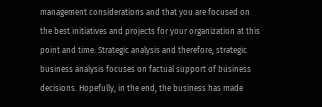management considerations and that you are focused on the best initiatives and projects for your organization at this point and time. Strategic analysis and therefore, strategic business analysis focuses on factual support of business decisions. Hopefully, in the end, the business has made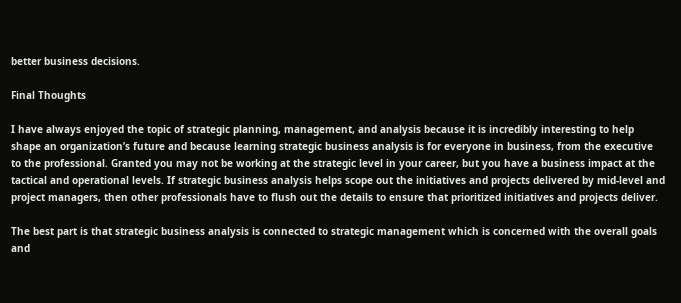better business decisions.

Final Thoughts

I have always enjoyed the topic of strategic planning, management, and analysis because it is incredibly interesting to help shape an organization’s future and because learning strategic business analysis is for everyone in business, from the executive to the professional. Granted you may not be working at the strategic level in your career, but you have a business impact at the tactical and operational levels. If strategic business analysis helps scope out the initiatives and projects delivered by mid-level and project managers, then other professionals have to flush out the details to ensure that prioritized initiatives and projects deliver.

The best part is that strategic business analysis is connected to strategic management which is concerned with the overall goals and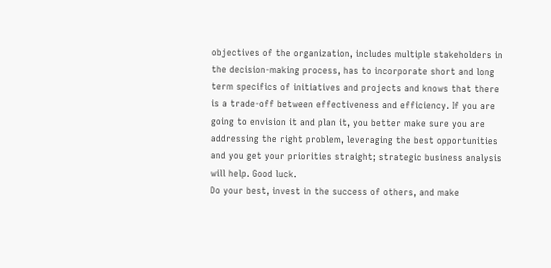objectives of the organization, includes multiple stakeholders in the decision-making process, has to incorporate short and long term specifics of initiatives and projects and knows that there is a trade-off between effectiveness and efficiency. If you are going to envision it and plan it, you better make sure you are addressing the right problem, leveraging the best opportunities and you get your priorities straight; strategic business analysis will help. Good luck.
Do your best, invest in the success of others, and make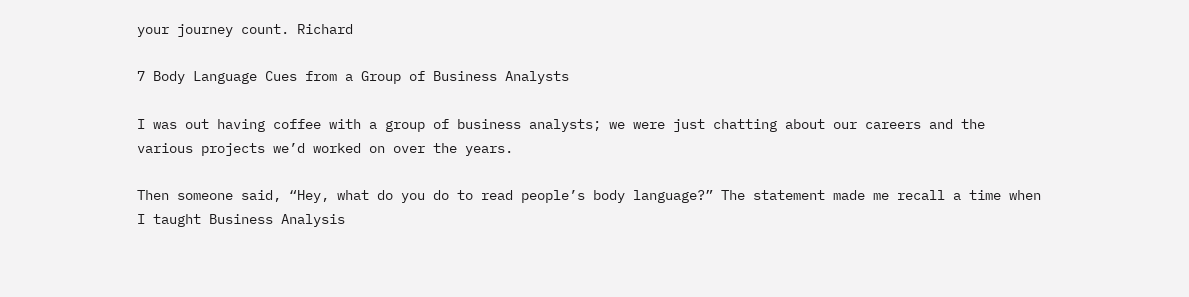your journey count. Richard

7 Body Language Cues from a Group of Business Analysts

I was out having coffee with a group of business analysts; we were just chatting about our careers and the various projects we’d worked on over the years.

Then someone said, “Hey, what do you do to read people’s body language?” The statement made me recall a time when I taught Business Analysis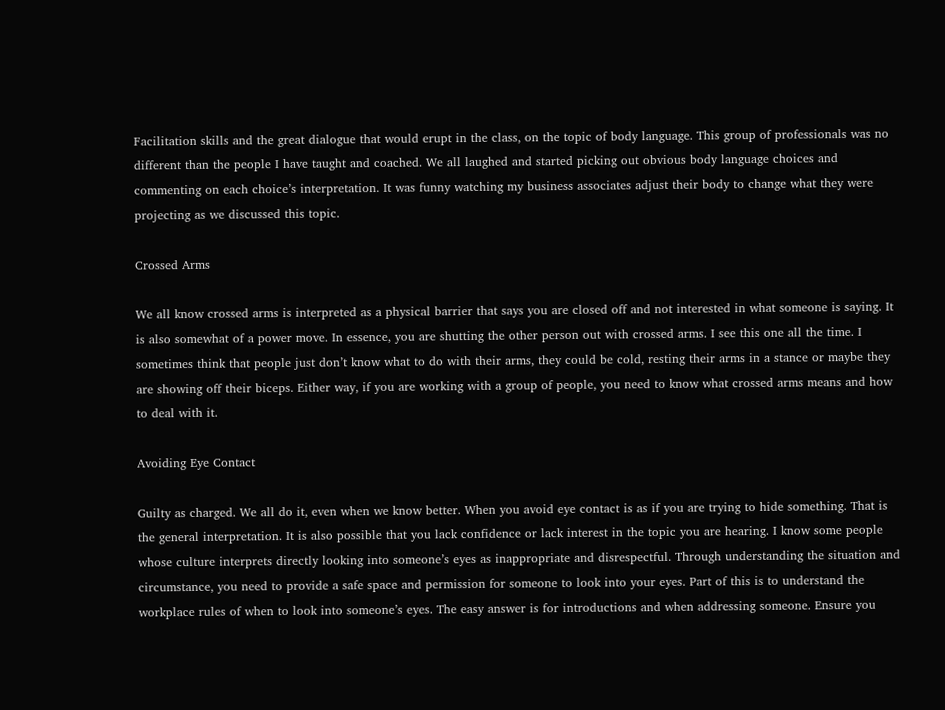Facilitation skills and the great dialogue that would erupt in the class, on the topic of body language. This group of professionals was no different than the people I have taught and coached. We all laughed and started picking out obvious body language choices and commenting on each choice’s interpretation. It was funny watching my business associates adjust their body to change what they were projecting as we discussed this topic.

Crossed Arms

We all know crossed arms is interpreted as a physical barrier that says you are closed off and not interested in what someone is saying. It is also somewhat of a power move. In essence, you are shutting the other person out with crossed arms. I see this one all the time. I sometimes think that people just don’t know what to do with their arms, they could be cold, resting their arms in a stance or maybe they are showing off their biceps. Either way, if you are working with a group of people, you need to know what crossed arms means and how to deal with it.

Avoiding Eye Contact

Guilty as charged. We all do it, even when we know better. When you avoid eye contact is as if you are trying to hide something. That is the general interpretation. It is also possible that you lack confidence or lack interest in the topic you are hearing. I know some people whose culture interprets directly looking into someone’s eyes as inappropriate and disrespectful. Through understanding the situation and circumstance, you need to provide a safe space and permission for someone to look into your eyes. Part of this is to understand the workplace rules of when to look into someone’s eyes. The easy answer is for introductions and when addressing someone. Ensure you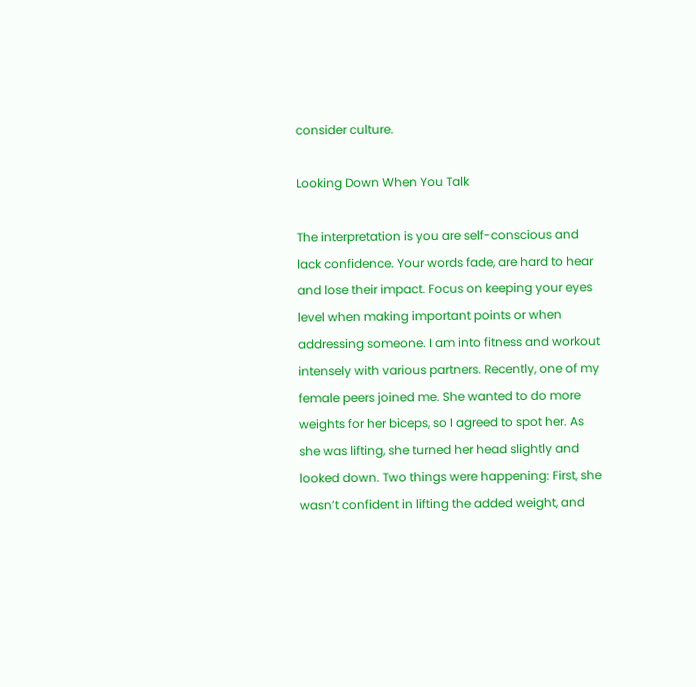consider culture.

Looking Down When You Talk

The interpretation is you are self-conscious and lack confidence. Your words fade, are hard to hear and lose their impact. Focus on keeping your eyes level when making important points or when addressing someone. I am into fitness and workout intensely with various partners. Recently, one of my female peers joined me. She wanted to do more weights for her biceps, so I agreed to spot her. As she was lifting, she turned her head slightly and looked down. Two things were happening: First, she wasn’t confident in lifting the added weight, and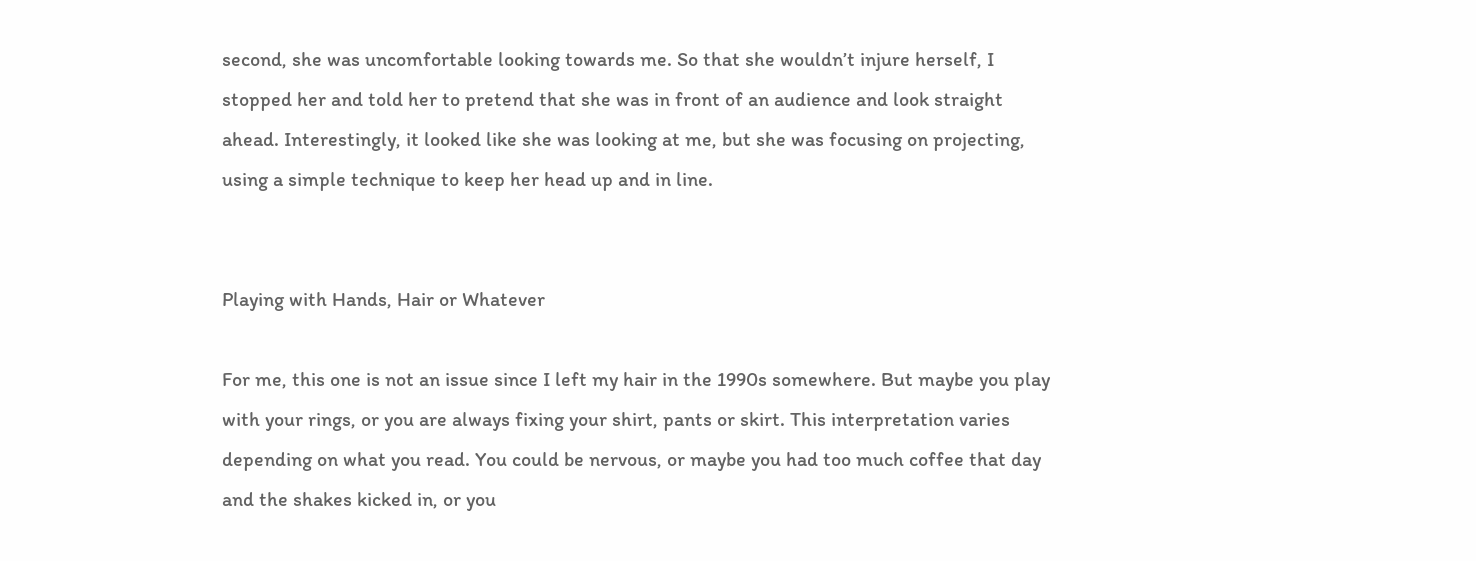second, she was uncomfortable looking towards me. So that she wouldn’t injure herself, I stopped her and told her to pretend that she was in front of an audience and look straight ahead. Interestingly, it looked like she was looking at me, but she was focusing on projecting, using a simple technique to keep her head up and in line.


Playing with Hands, Hair or Whatever

For me, this one is not an issue since I left my hair in the 1990s somewhere. But maybe you play with your rings, or you are always fixing your shirt, pants or skirt. This interpretation varies depending on what you read. You could be nervous, or maybe you had too much coffee that day and the shakes kicked in, or you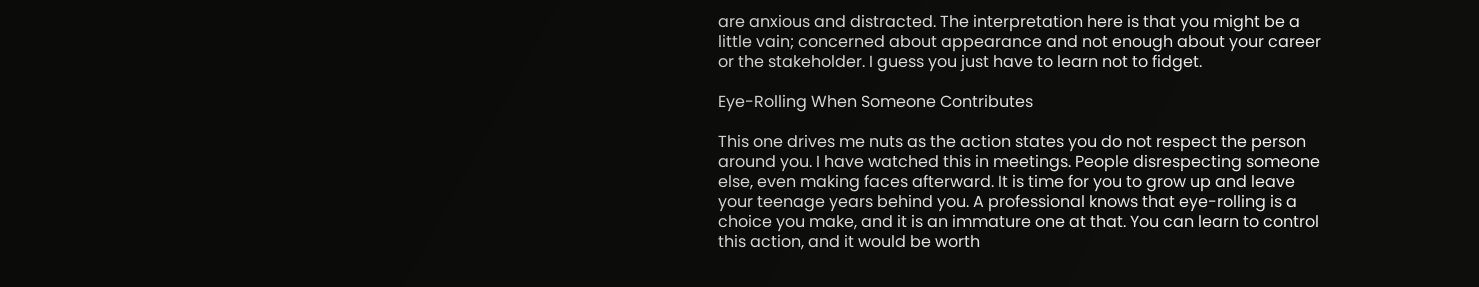are anxious and distracted. The interpretation here is that you might be a little vain; concerned about appearance and not enough about your career or the stakeholder. I guess you just have to learn not to fidget.

Eye-Rolling When Someone Contributes

This one drives me nuts as the action states you do not respect the person around you. I have watched this in meetings. People disrespecting someone else, even making faces afterward. It is time for you to grow up and leave your teenage years behind you. A professional knows that eye-rolling is a choice you make, and it is an immature one at that. You can learn to control this action, and it would be worth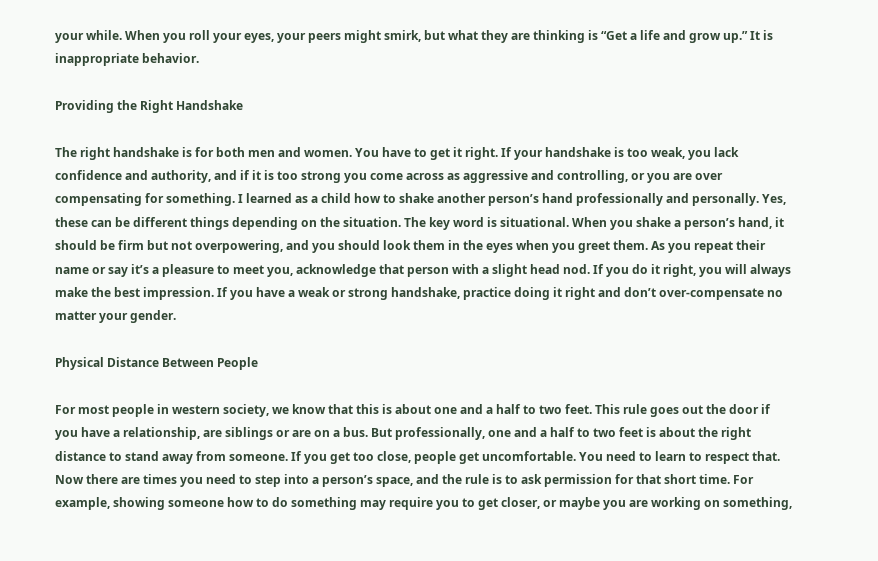your while. When you roll your eyes, your peers might smirk, but what they are thinking is “Get a life and grow up.” It is inappropriate behavior.

Providing the Right Handshake

The right handshake is for both men and women. You have to get it right. If your handshake is too weak, you lack confidence and authority, and if it is too strong you come across as aggressive and controlling, or you are over compensating for something. I learned as a child how to shake another person’s hand professionally and personally. Yes, these can be different things depending on the situation. The key word is situational. When you shake a person’s hand, it should be firm but not overpowering, and you should look them in the eyes when you greet them. As you repeat their name or say it’s a pleasure to meet you, acknowledge that person with a slight head nod. If you do it right, you will always make the best impression. If you have a weak or strong handshake, practice doing it right and don’t over-compensate no matter your gender.

Physical Distance Between People

For most people in western society, we know that this is about one and a half to two feet. This rule goes out the door if you have a relationship, are siblings or are on a bus. But professionally, one and a half to two feet is about the right distance to stand away from someone. If you get too close, people get uncomfortable. You need to learn to respect that. Now there are times you need to step into a person’s space, and the rule is to ask permission for that short time. For example, showing someone how to do something may require you to get closer, or maybe you are working on something,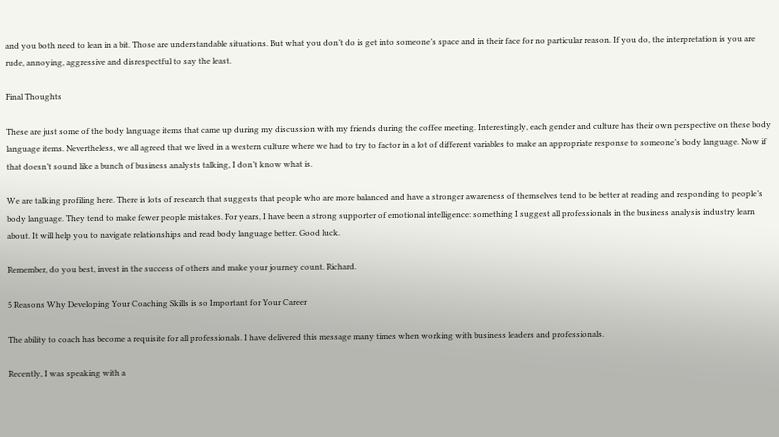and you both need to lean in a bit. Those are understandable situations. But what you don’t do is get into someone’s space and in their face for no particular reason. If you do, the interpretation is you are rude, annoying, aggressive and disrespectful to say the least.

Final Thoughts

These are just some of the body language items that came up during my discussion with my friends during the coffee meeting. Interestingly, each gender and culture has their own perspective on these body language items. Nevertheless, we all agreed that we lived in a western culture where we had to try to factor in a lot of different variables to make an appropriate response to someone’s body language. Now if that doesn’t sound like a bunch of business analysts talking, I don’t know what is.

We are talking profiling here. There is lots of research that suggests that people who are more balanced and have a stronger awareness of themselves tend to be better at reading and responding to people’s body language. They tend to make fewer people mistakes. For years, I have been a strong supporter of emotional intelligence: something I suggest all professionals in the business analysis industry learn about. It will help you to navigate relationships and read body language better. Good luck.

Remember, do you best, invest in the success of others and make your journey count. Richard.

5 Reasons Why Developing Your Coaching Skills is so Important for Your Career

The ability to coach has become a requisite for all professionals. I have delivered this message many times when working with business leaders and professionals.

Recently, I was speaking with a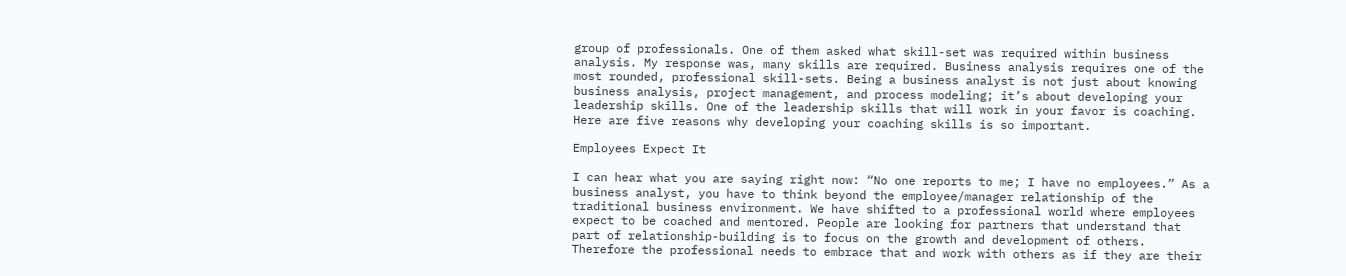group of professionals. One of them asked what skill-set was required within business analysis. My response was, many skills are required. Business analysis requires one of the most rounded, professional skill-sets. Being a business analyst is not just about knowing business analysis, project management, and process modeling; it’s about developing your leadership skills. One of the leadership skills that will work in your favor is coaching. Here are five reasons why developing your coaching skills is so important.

Employees Expect It

I can hear what you are saying right now: “No one reports to me; I have no employees.” As a business analyst, you have to think beyond the employee/manager relationship of the traditional business environment. We have shifted to a professional world where employees expect to be coached and mentored. People are looking for partners that understand that part of relationship-building is to focus on the growth and development of others. Therefore the professional needs to embrace that and work with others as if they are their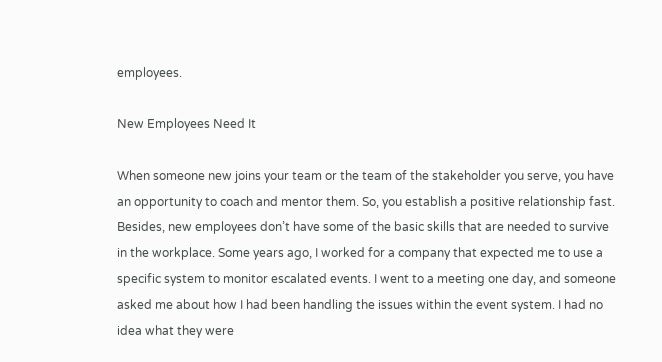employees.

New Employees Need It

When someone new joins your team or the team of the stakeholder you serve, you have an opportunity to coach and mentor them. So, you establish a positive relationship fast. Besides, new employees don’t have some of the basic skills that are needed to survive in the workplace. Some years ago, I worked for a company that expected me to use a specific system to monitor escalated events. I went to a meeting one day, and someone asked me about how I had been handling the issues within the event system. I had no idea what they were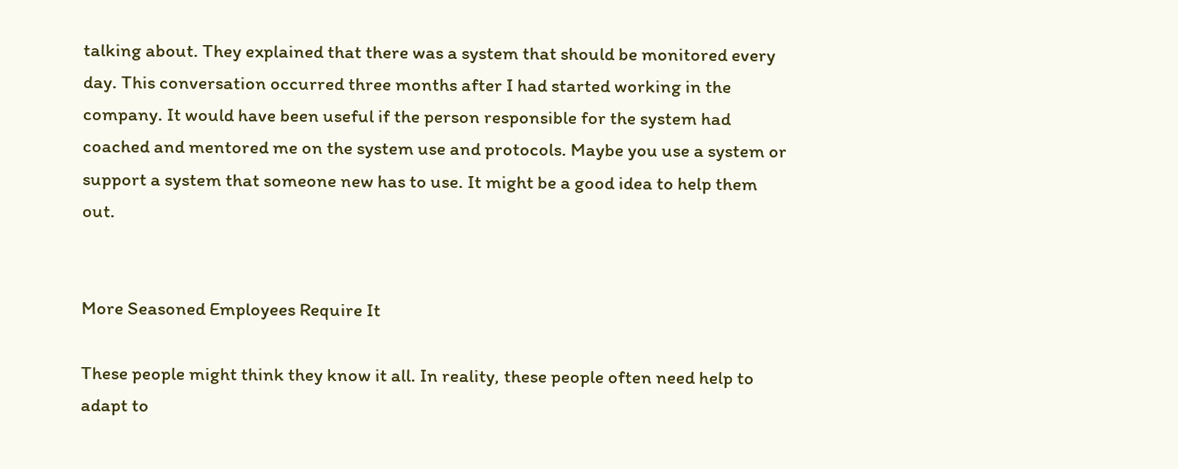talking about. They explained that there was a system that should be monitored every day. This conversation occurred three months after I had started working in the company. It would have been useful if the person responsible for the system had coached and mentored me on the system use and protocols. Maybe you use a system or support a system that someone new has to use. It might be a good idea to help them out.


More Seasoned Employees Require It

These people might think they know it all. In reality, these people often need help to adapt to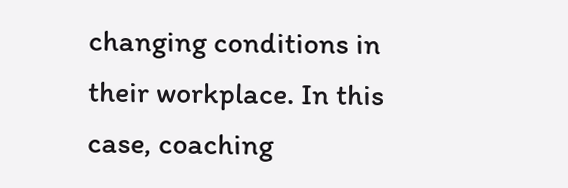changing conditions in their workplace. In this case, coaching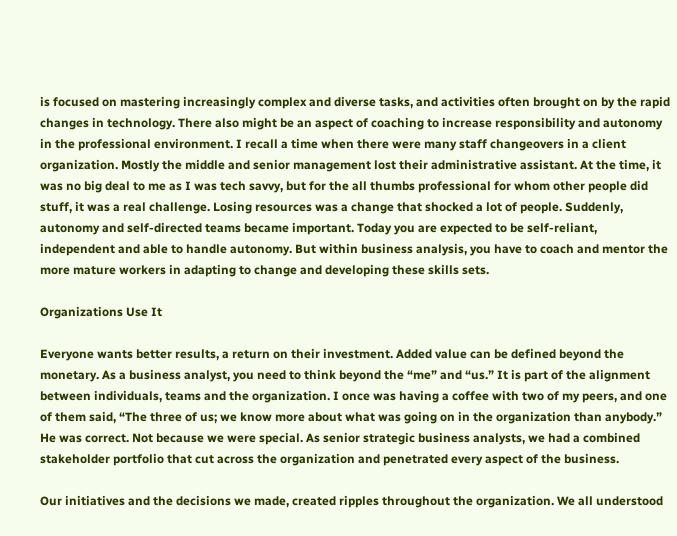is focused on mastering increasingly complex and diverse tasks, and activities often brought on by the rapid changes in technology. There also might be an aspect of coaching to increase responsibility and autonomy in the professional environment. I recall a time when there were many staff changeovers in a client organization. Mostly the middle and senior management lost their administrative assistant. At the time, it was no big deal to me as I was tech savvy, but for the all thumbs professional for whom other people did stuff, it was a real challenge. Losing resources was a change that shocked a lot of people. Suddenly, autonomy and self-directed teams became important. Today you are expected to be self-reliant, independent and able to handle autonomy. But within business analysis, you have to coach and mentor the more mature workers in adapting to change and developing these skills sets.

Organizations Use It

Everyone wants better results, a return on their investment. Added value can be defined beyond the monetary. As a business analyst, you need to think beyond the “me” and “us.” It is part of the alignment between individuals, teams and the organization. I once was having a coffee with two of my peers, and one of them said, “The three of us; we know more about what was going on in the organization than anybody.” He was correct. Not because we were special. As senior strategic business analysts, we had a combined stakeholder portfolio that cut across the organization and penetrated every aspect of the business.

Our initiatives and the decisions we made, created ripples throughout the organization. We all understood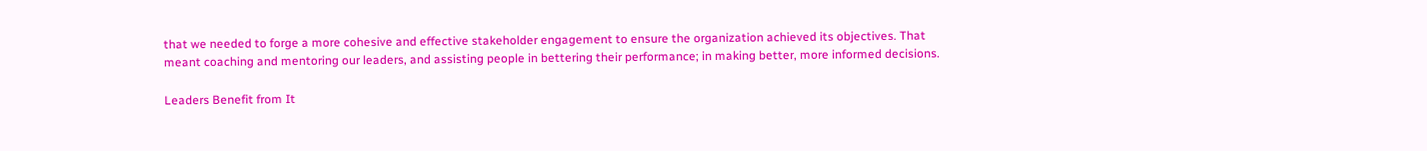that we needed to forge a more cohesive and effective stakeholder engagement to ensure the organization achieved its objectives. That meant coaching and mentoring our leaders, and assisting people in bettering their performance; in making better, more informed decisions.

Leaders Benefit from It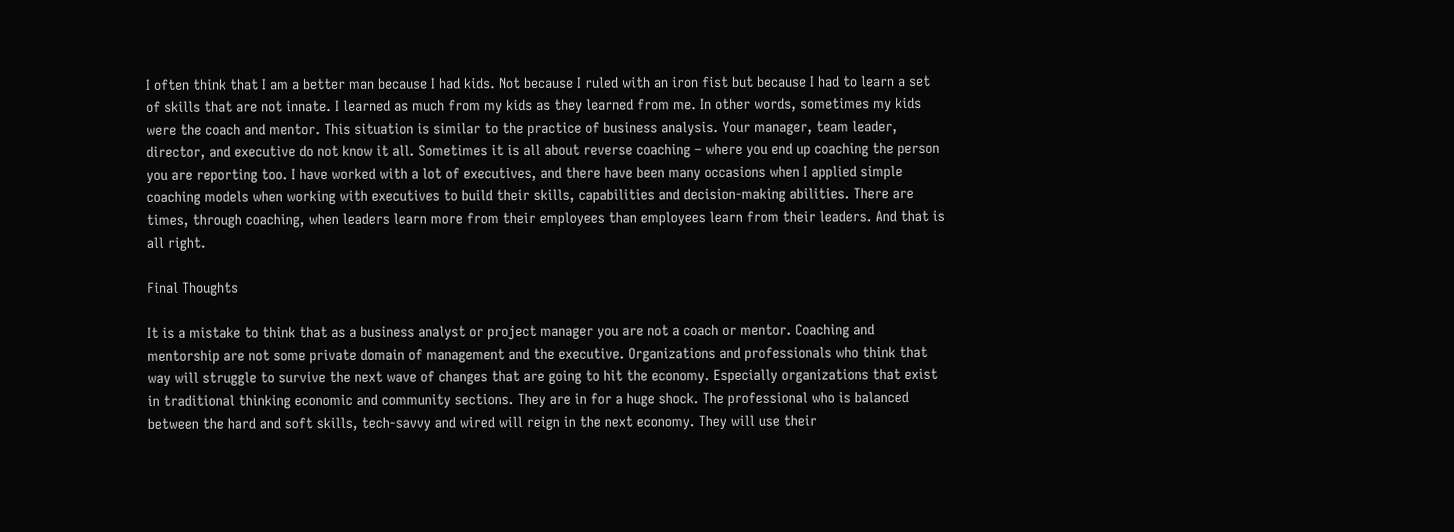I often think that I am a better man because I had kids. Not because I ruled with an iron fist but because I had to learn a set of skills that are not innate. I learned as much from my kids as they learned from me. In other words, sometimes my kids were the coach and mentor. This situation is similar to the practice of business analysis. Your manager, team leader, director, and executive do not know it all. Sometimes it is all about reverse coaching – where you end up coaching the person you are reporting too. I have worked with a lot of executives, and there have been many occasions when I applied simple coaching models when working with executives to build their skills, capabilities and decision-making abilities. There are times, through coaching, when leaders learn more from their employees than employees learn from their leaders. And that is all right.

Final Thoughts

It is a mistake to think that as a business analyst or project manager you are not a coach or mentor. Coaching and mentorship are not some private domain of management and the executive. Organizations and professionals who think that way will struggle to survive the next wave of changes that are going to hit the economy. Especially organizations that exist in traditional thinking economic and community sections. They are in for a huge shock. The professional who is balanced between the hard and soft skills, tech-savvy and wired will reign in the next economy. They will use their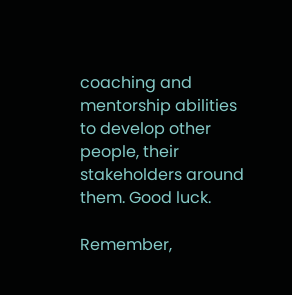coaching and mentorship abilities to develop other people, their stakeholders around them. Good luck.

Remember,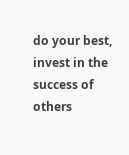do your best, invest in the success of others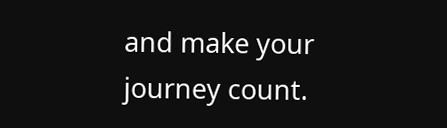and make your journey count.